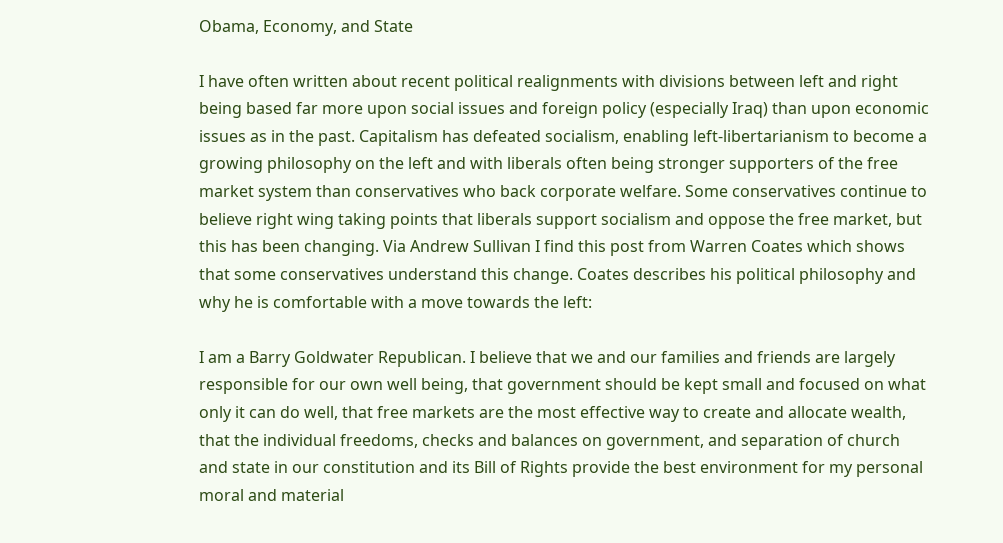Obama, Economy, and State

I have often written about recent political realignments with divisions between left and right being based far more upon social issues and foreign policy (especially Iraq) than upon economic issues as in the past. Capitalism has defeated socialism, enabling left-libertarianism to become a growing philosophy on the left and with liberals often being stronger supporters of the free market system than conservatives who back corporate welfare. Some conservatives continue to believe right wing taking points that liberals support socialism and oppose the free market, but this has been changing. Via Andrew Sullivan I find this post from Warren Coates which shows that some conservatives understand this change. Coates describes his political philosophy and why he is comfortable with a move towards the left:

I am a Barry Goldwater Republican. I believe that we and our families and friends are largely responsible for our own well being, that government should be kept small and focused on what only it can do well, that free markets are the most effective way to create and allocate wealth, that the individual freedoms, checks and balances on government, and separation of church and state in our constitution and its Bill of Rights provide the best environment for my personal moral and material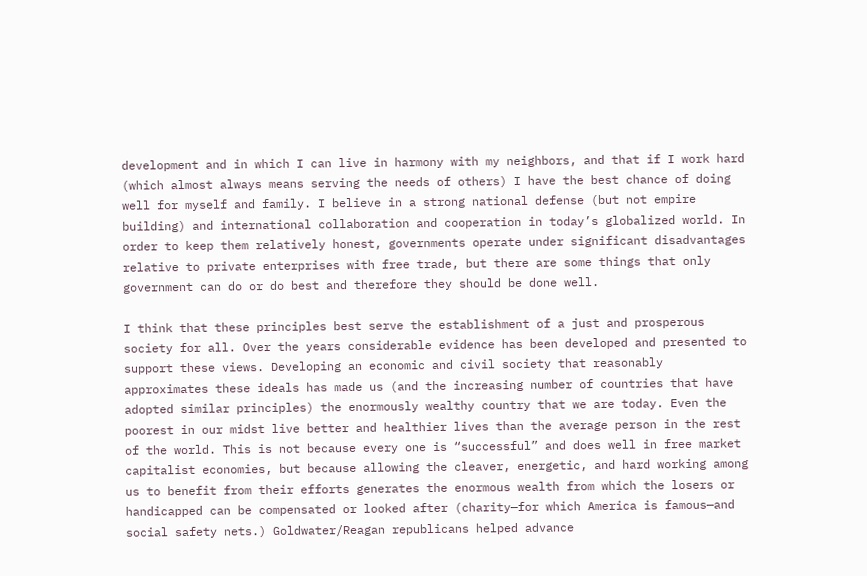development and in which I can live in harmony with my neighbors, and that if I work hard (which almost always means serving the needs of others) I have the best chance of doing well for myself and family. I believe in a strong national defense (but not empire building) and international collaboration and cooperation in today’s globalized world. In order to keep them relatively honest, governments operate under significant disadvantages relative to private enterprises with free trade, but there are some things that only government can do or do best and therefore they should be done well.

I think that these principles best serve the establishment of a just and prosperous society for all. Over the years considerable evidence has been developed and presented to support these views. Developing an economic and civil society that reasonably approximates these ideals has made us (and the increasing number of countries that have adopted similar principles) the enormously wealthy country that we are today. Even the poorest in our midst live better and healthier lives than the average person in the rest of the world. This is not because every one is “successful” and does well in free market capitalist economies, but because allowing the cleaver, energetic, and hard working among us to benefit from their efforts generates the enormous wealth from which the losers or handicapped can be compensated or looked after (charity—for which America is famous—and social safety nets.) Goldwater/Reagan republicans helped advance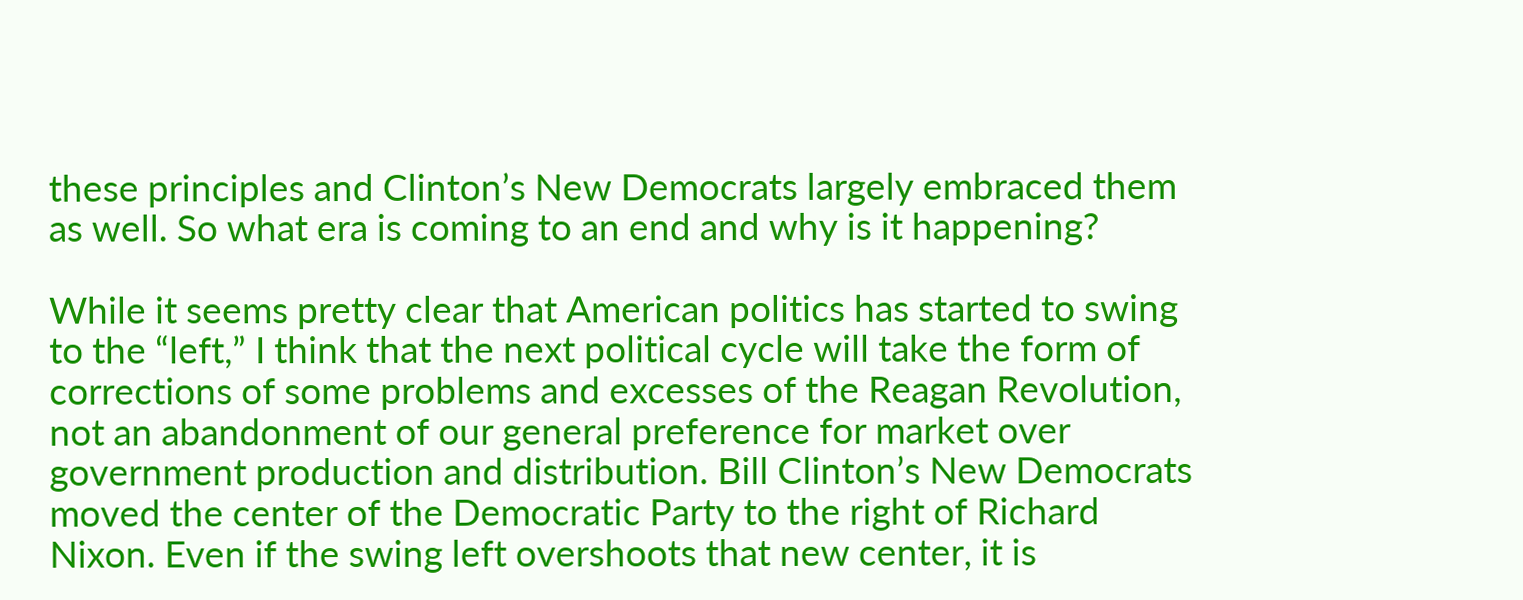these principles and Clinton’s New Democrats largely embraced them as well. So what era is coming to an end and why is it happening?

While it seems pretty clear that American politics has started to swing to the “left,” I think that the next political cycle will take the form of corrections of some problems and excesses of the Reagan Revolution, not an abandonment of our general preference for market over government production and distribution. Bill Clinton’s New Democrats moved the center of the Democratic Party to the right of Richard Nixon. Even if the swing left overshoots that new center, it is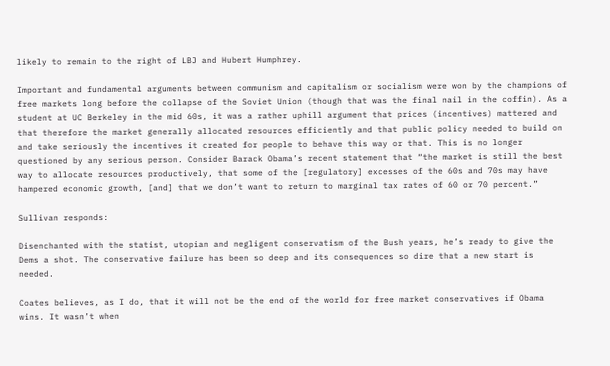likely to remain to the right of LBJ and Hubert Humphrey.

Important and fundamental arguments between communism and capitalism or socialism were won by the champions of free markets long before the collapse of the Soviet Union (though that was the final nail in the coffin). As a student at UC Berkeley in the mid 60s, it was a rather uphill argument that prices (incentives) mattered and that therefore the market generally allocated resources efficiently and that public policy needed to build on and take seriously the incentives it created for people to behave this way or that. This is no longer questioned by any serious person. Consider Barack Obama’s recent statement that “the market is still the best way to allocate resources productively, that some of the [regulatory] excesses of the 60s and 70s may have hampered economic growth, [and] that we don’t want to return to marginal tax rates of 60 or 70 percent.”

Sullivan responds:

Disenchanted with the statist, utopian and negligent conservatism of the Bush years, he’s ready to give the Dems a shot. The conservative failure has been so deep and its consequences so dire that a new start is needed.

Coates believes, as I do, that it will not be the end of the world for free market conservatives if Obama wins. It wasn’t when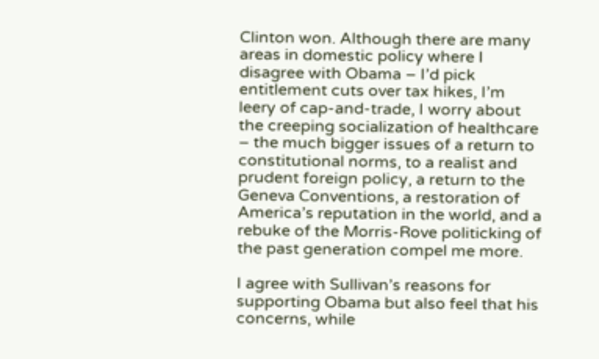Clinton won. Although there are many areas in domestic policy where I disagree with Obama – I’d pick entitlement cuts over tax hikes, I’m leery of cap-and-trade, I worry about the creeping socialization of healthcare – the much bigger issues of a return to constitutional norms, to a realist and prudent foreign policy, a return to the Geneva Conventions, a restoration of America’s reputation in the world, and a rebuke of the Morris-Rove politicking of the past generation compel me more.

I agree with Sullivan’s reasons for supporting Obama but also feel that his concerns, while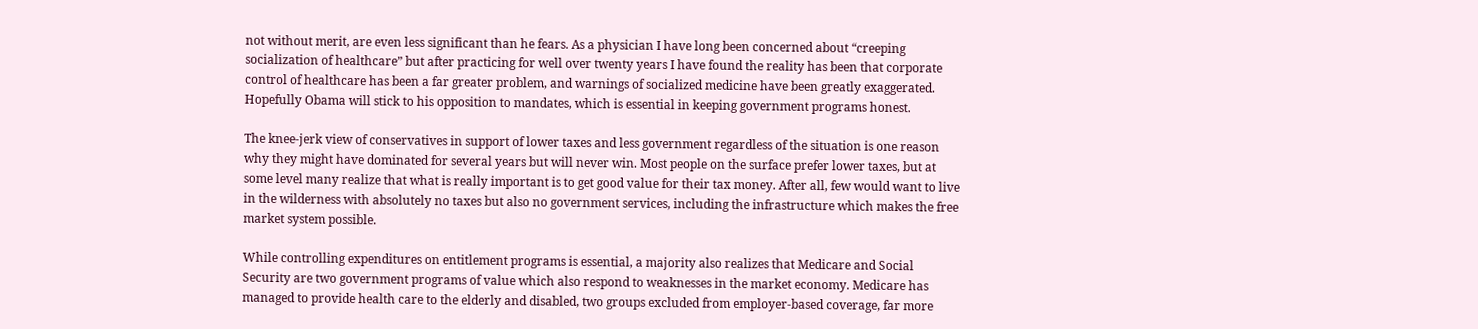not without merit, are even less significant than he fears. As a physician I have long been concerned about “creeping socialization of healthcare” but after practicing for well over twenty years I have found the reality has been that corporate control of healthcare has been a far greater problem, and warnings of socialized medicine have been greatly exaggerated. Hopefully Obama will stick to his opposition to mandates, which is essential in keeping government programs honest.

The knee-jerk view of conservatives in support of lower taxes and less government regardless of the situation is one reason why they might have dominated for several years but will never win. Most people on the surface prefer lower taxes, but at some level many realize that what is really important is to get good value for their tax money. After all, few would want to live in the wilderness with absolutely no taxes but also no government services, including the infrastructure which makes the free market system possible.

While controlling expenditures on entitlement programs is essential, a majority also realizes that Medicare and Social Security are two government programs of value which also respond to weaknesses in the market economy. Medicare has managed to provide health care to the elderly and disabled, two groups excluded from employer-based coverage, far more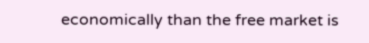economically than the free market is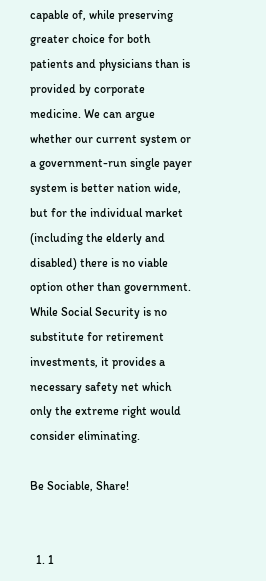capable of, while preserving greater choice for both patients and physicians than is provided by corporate medicine. We can argue whether our current system or a government-run single payer system is better nation wide, but for the individual market (including the elderly and disabled) there is no viable option other than government. While Social Security is no substitute for retirement investments, it provides a necessary safety net which only the extreme right would consider eliminating.

Be Sociable, Share!


  1. 1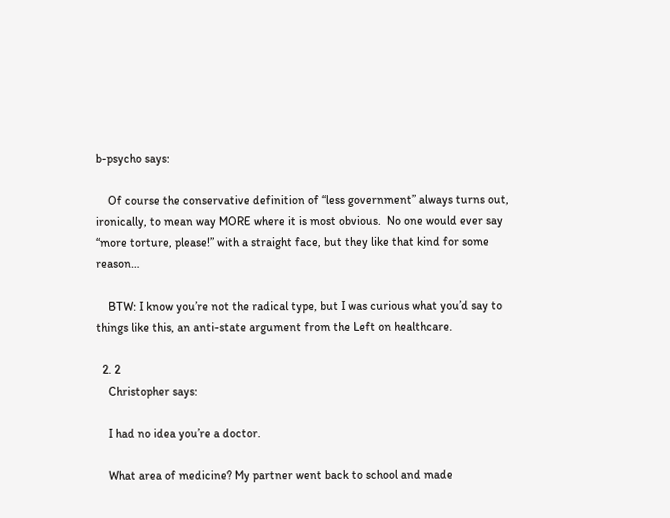b-psycho says:

    Of course the conservative definition of “less government” always turns out, ironically, to mean way MORE where it is most obvious.  No one would ever say “more torture, please!” with a straight face, but they like that kind for some reason…

    BTW: I know you’re not the radical type, but I was curious what you’d say to things like this, an anti-state argument from the Left on healthcare.

  2. 2
    Christopher says:

    I had no idea you’re a doctor.

    What area of medicine? My partner went back to school and made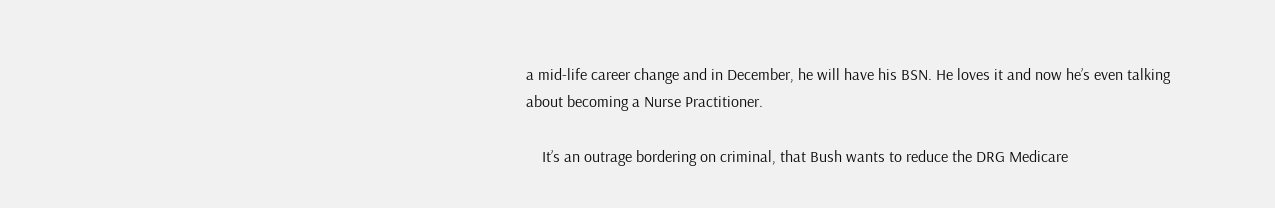a mid-life career change and in December, he will have his BSN. He loves it and now he’s even talking about becoming a Nurse Practitioner.

    It’s an outrage bordering on criminal, that Bush wants to reduce the DRG Medicare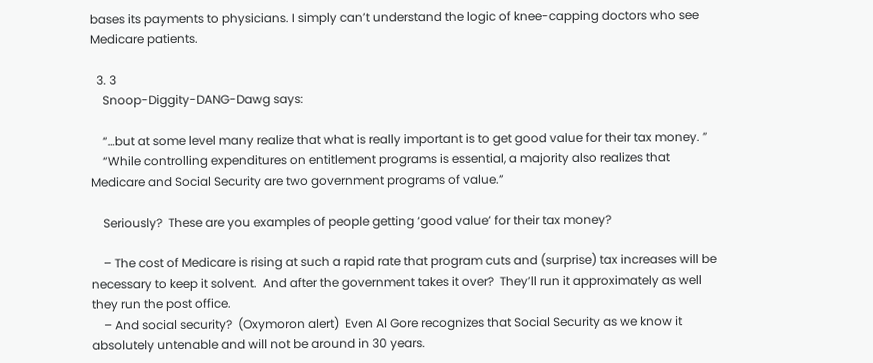bases its payments to physicians. I simply can’t understand the logic of knee-capping doctors who see Medicare patients.

  3. 3
    Snoop-Diggity-DANG-Dawg says:

    “…but at some level many realize that what is really important is to get good value for their tax money. ”
    “While controlling expenditures on entitlement programs is essential, a majority also realizes that Medicare and Social Security are two government programs of value.”

    Seriously?  These are you examples of people getting ‘good value’ for their tax money?

    – The cost of Medicare is rising at such a rapid rate that program cuts and (surprise) tax increases will be necessary to keep it solvent.  And after the government takes it over?  They’ll run it approximately as well they run the post office.
    – And social security?  (Oxymoron alert)  Even Al Gore recognizes that Social Security as we know it absolutely untenable and will not be around in 30 years.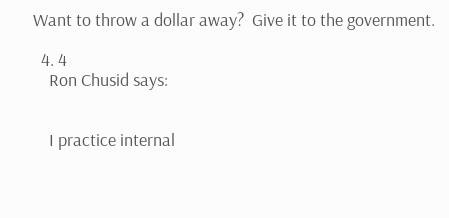Want to throw a dollar away?  Give it to the government.

  4. 4
    Ron Chusid says:


    I practice internal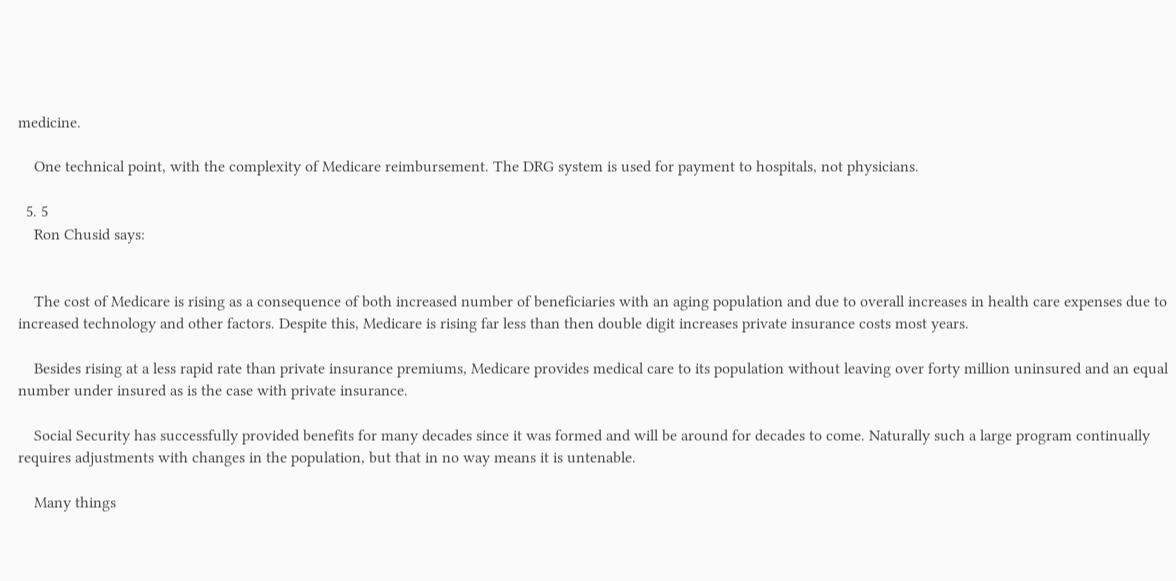medicine.

    One technical point, with the complexity of Medicare reimbursement. The DRG system is used for payment to hospitals, not physicians.

  5. 5
    Ron Chusid says:


    The cost of Medicare is rising as a consequence of both increased number of beneficiaries with an aging population and due to overall increases in health care expenses due to increased technology and other factors. Despite this, Medicare is rising far less than then double digit increases private insurance costs most years.

    Besides rising at a less rapid rate than private insurance premiums, Medicare provides medical care to its population without leaving over forty million uninsured and an equal number under insured as is the case with private insurance.

    Social Security has successfully provided benefits for many decades since it was formed and will be around for decades to come. Naturally such a large program continually requires adjustments with changes in the population, but that in no way means it is untenable.

    Many things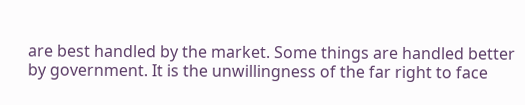are best handled by the market. Some things are handled better by government. It is the unwillingness of the far right to face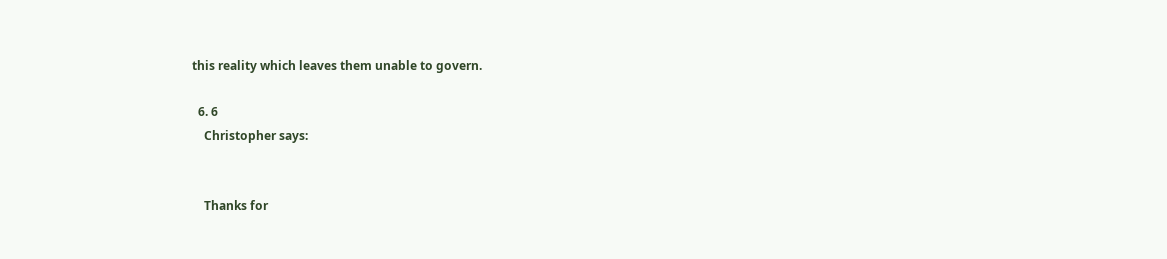this reality which leaves them unable to govern.

  6. 6
    Christopher says:


    Thanks for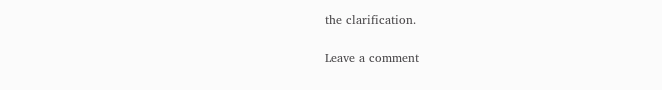the clarification.

Leave a comment